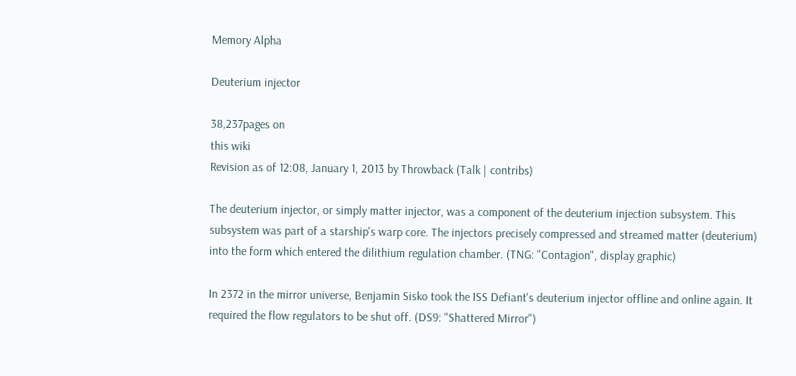Memory Alpha

Deuterium injector

38,237pages on
this wiki
Revision as of 12:08, January 1, 2013 by Throwback (Talk | contribs)

The deuterium injector, or simply matter injector, was a component of the deuterium injection subsystem. This subsystem was part of a starship's warp core. The injectors precisely compressed and streamed matter (deuterium) into the form which entered the dilithium regulation chamber. (TNG: "Contagion", display graphic)

In 2372 in the mirror universe, Benjamin Sisko took the ISS Defiant's deuterium injector offline and online again. It required the flow regulators to be shut off. (DS9: "Shattered Mirror")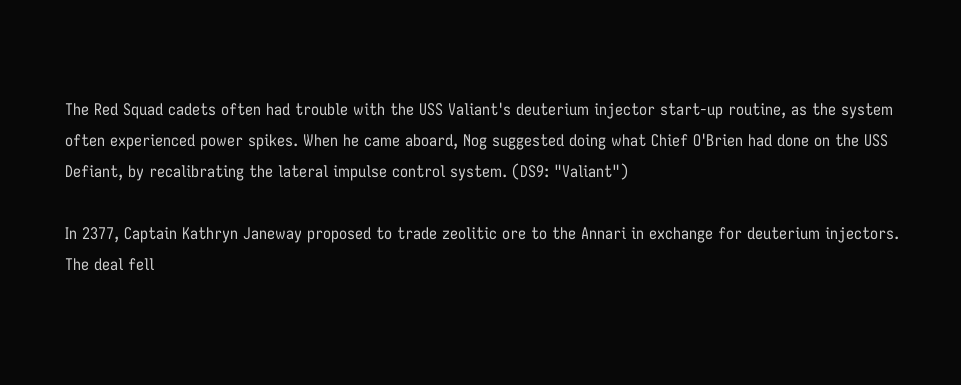The Red Squad cadets often had trouble with the USS Valiant's deuterium injector start-up routine, as the system often experienced power spikes. When he came aboard, Nog suggested doing what Chief O'Brien had done on the USS Defiant, by recalibrating the lateral impulse control system. (DS9: "Valiant")

In 2377, Captain Kathryn Janeway proposed to trade zeolitic ore to the Annari in exchange for deuterium injectors. The deal fell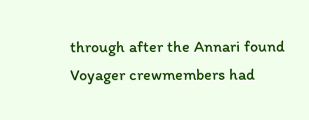through after the Annari found Voyager crewmembers had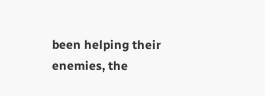been helping their enemies, the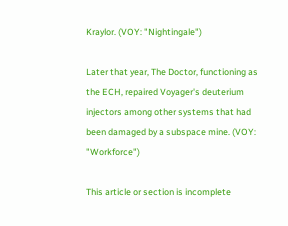Kraylor. (VOY: "Nightingale")

Later that year, The Doctor, functioning as the ECH, repaired Voyager's deuterium injectors among other systems that had been damaged by a subspace mine. (VOY: "Workforce")

This article or section is incomplete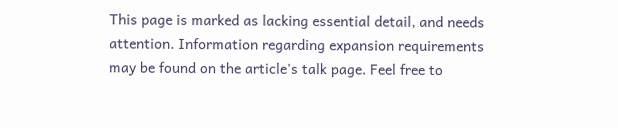This page is marked as lacking essential detail, and needs attention. Information regarding expansion requirements may be found on the article's talk page. Feel free to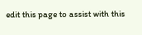edit this page to assist with this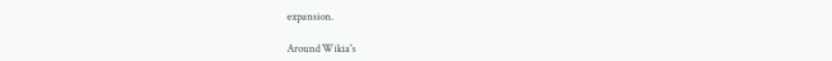expansion.

Around Wikia's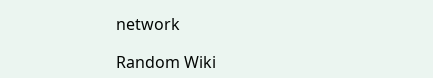network

Random Wiki